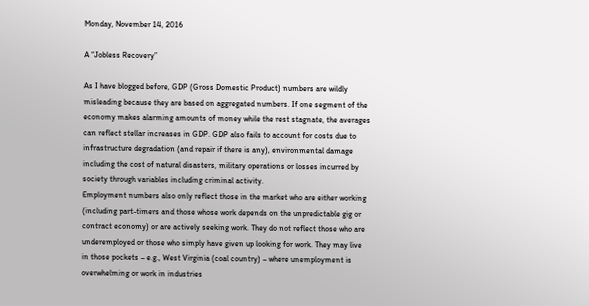Monday, November 14, 2016

A “Jobless Recovery”

As I have blogged before, GDP (Gross Domestic Product) numbers are wildly misleading because they are based on aggregated numbers. If one segment of the economy makes alarming amounts of money while the rest stagnate, the averages can reflect stellar increases in GDP. GDP also fails to account for costs due to infrastructure degradation (and repair if there is any), environmental damage including the cost of natural disasters, military operations or losses incurred by society through variables including criminal activity.
Employment numbers also only reflect those in the market who are either working (including part-timers and those whose work depends on the unpredictable gig or contract economy) or are actively seeking work. They do not reflect those who are underemployed or those who simply have given up looking for work. They may live in those pockets – e.g., West Virginia (coal country) – where unemployment is overwhelming or work in industries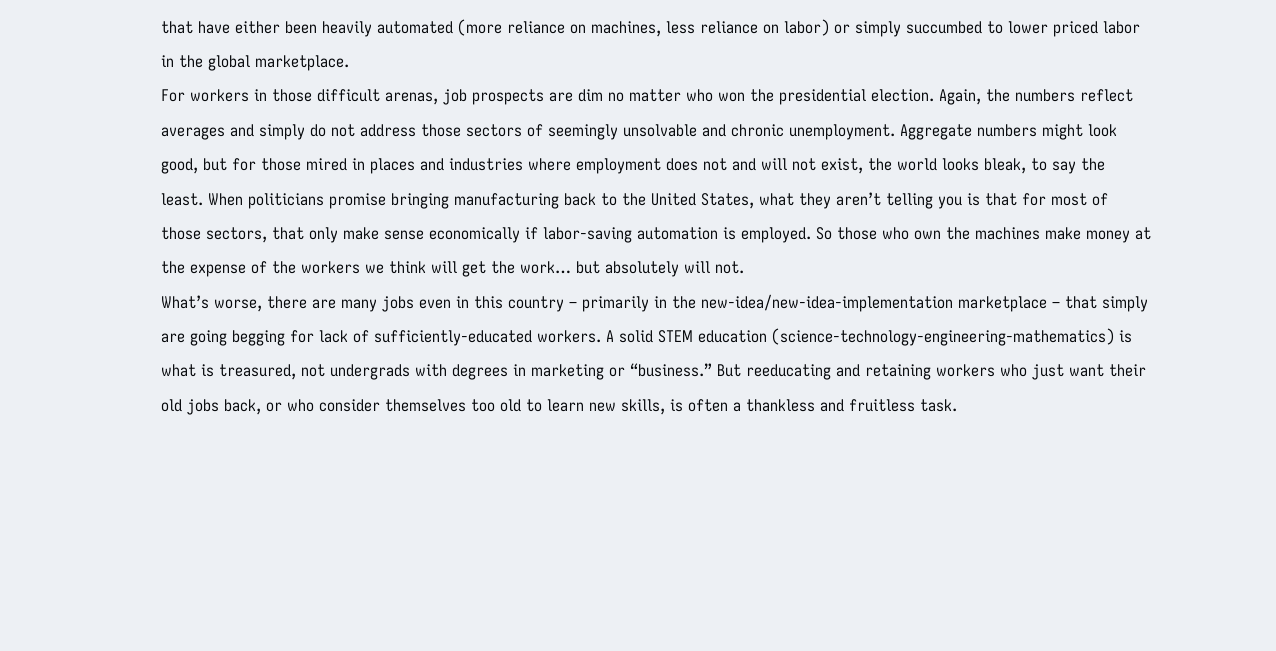that have either been heavily automated (more reliance on machines, less reliance on labor) or simply succumbed to lower priced labor in the global marketplace.
For workers in those difficult arenas, job prospects are dim no matter who won the presidential election. Again, the numbers reflect averages and simply do not address those sectors of seemingly unsolvable and chronic unemployment. Aggregate numbers might look good, but for those mired in places and industries where employment does not and will not exist, the world looks bleak, to say the least. When politicians promise bringing manufacturing back to the United States, what they aren’t telling you is that for most of those sectors, that only make sense economically if labor-saving automation is employed. So those who own the machines make money at the expense of the workers we think will get the work… but absolutely will not.
What’s worse, there are many jobs even in this country – primarily in the new-idea/new-idea-implementation marketplace – that simply are going begging for lack of sufficiently-educated workers. A solid STEM education (science-technology-engineering-mathematics) is what is treasured, not undergrads with degrees in marketing or “business.” But reeducating and retaining workers who just want their old jobs back, or who consider themselves too old to learn new skills, is often a thankless and fruitless task.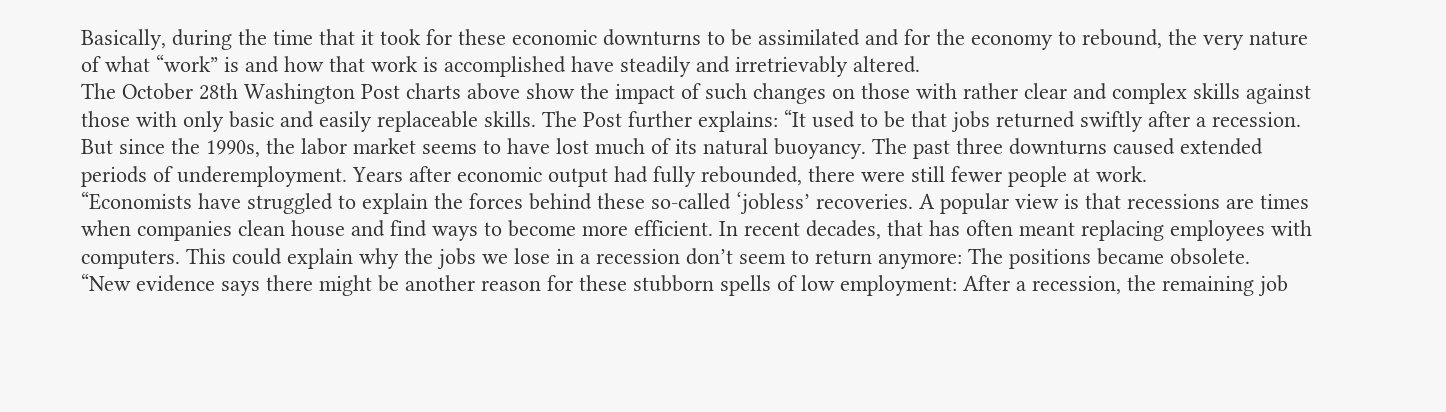Basically, during the time that it took for these economic downturns to be assimilated and for the economy to rebound, the very nature of what “work” is and how that work is accomplished have steadily and irretrievably altered.
The October 28th Washington Post charts above show the impact of such changes on those with rather clear and complex skills against those with only basic and easily replaceable skills. The Post further explains: “It used to be that jobs returned swiftly after a recession. But since the 1990s, the labor market seems to have lost much of its natural buoyancy. The past three downturns caused extended periods of underemployment. Years after economic output had fully rebounded, there were still fewer people at work.
“Economists have struggled to explain the forces behind these so-called ‘jobless’ recoveries. A popular view is that recessions are times when companies clean house and find ways to become more efficient. In recent decades, that has often meant replacing employees with computers. This could explain why the jobs we lose in a recession don’t seem to return anymore: The positions became obsolete.
“New evidence says there might be another reason for these stubborn spells of low employment: After a recession, the remaining job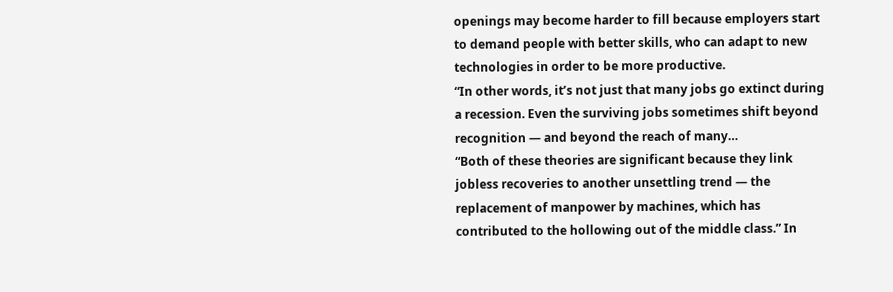openings may become harder to fill because employers start to demand people with better skills, who can adapt to new technologies in order to be more productive.
“In other words, it’s not just that many jobs go extinct during a recession. Even the surviving jobs sometimes shift beyond recognition — and beyond the reach of many…
“Both of these theories are significant because they link jobless recoveries to another unsettling trend — the replacement of manpower by machines, which has contributed to the hollowing out of the middle class.” In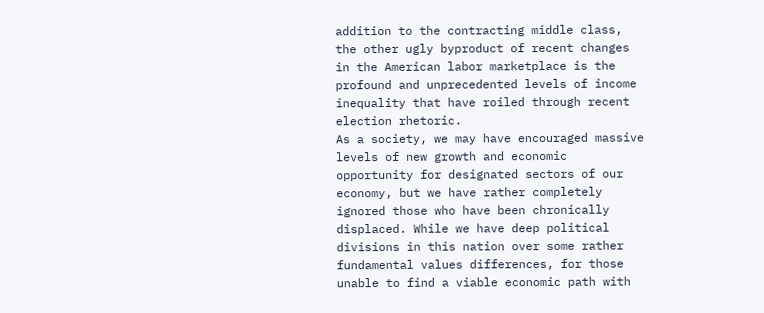addition to the contracting middle class, the other ugly byproduct of recent changes in the American labor marketplace is the profound and unprecedented levels of income inequality that have roiled through recent election rhetoric.
As a society, we may have encouraged massive levels of new growth and economic opportunity for designated sectors of our economy, but we have rather completely ignored those who have been chronically displaced. While we have deep political divisions in this nation over some rather fundamental values differences, for those unable to find a viable economic path with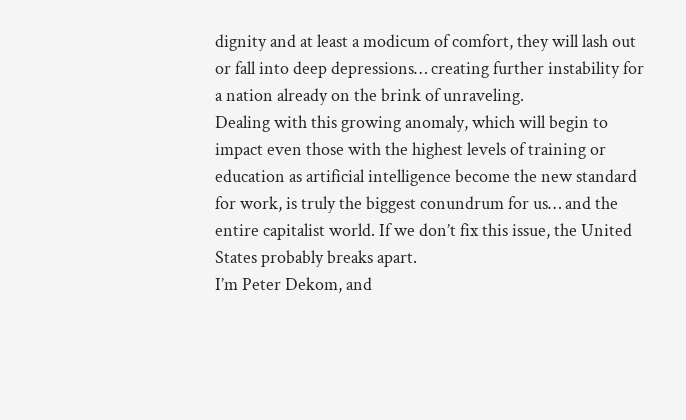dignity and at least a modicum of comfort, they will lash out or fall into deep depressions… creating further instability for a nation already on the brink of unraveling.
Dealing with this growing anomaly, which will begin to impact even those with the highest levels of training or education as artificial intelligence become the new standard for work, is truly the biggest conundrum for us… and the entire capitalist world. If we don’t fix this issue, the United States probably breaks apart.
I’m Peter Dekom, and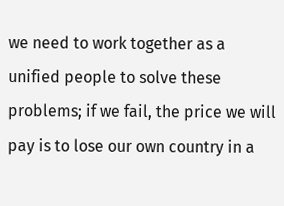we need to work together as a unified people to solve these problems; if we fail, the price we will pay is to lose our own country in a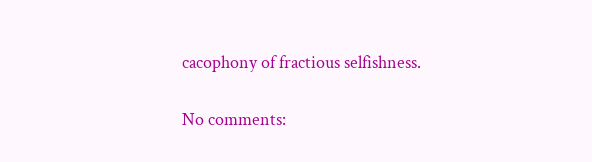cacophony of fractious selfishness.

No comments: